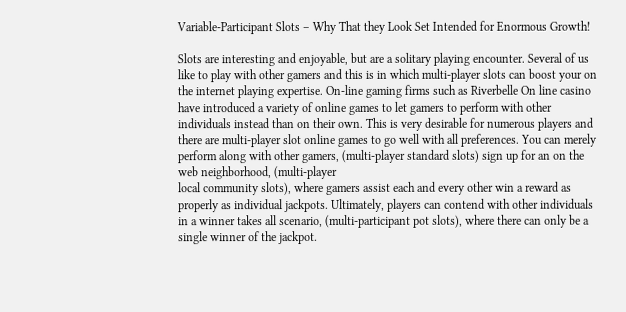Variable-Participant Slots – Why That they Look Set Intended for Enormous Growth!

Slots are interesting and enjoyable, but are a solitary playing encounter. Several of us like to play with other gamers and this is in which multi-player slots can boost your on the internet playing expertise. On-line gaming firms such as Riverbelle On line casino
have introduced a variety of online games to let gamers to perform with other individuals instead than on their own. This is very desirable for numerous players and there are multi-player slot online games to go well with all preferences. You can merely perform along with other gamers, (multi-player standard slots) sign up for an on the web neighborhood, (multi-player
local community slots), where gamers assist each and every other win a reward as properly as individual jackpots. Ultimately, players can contend with other individuals in a winner takes all scenario, (multi-participant pot slots), where there can only be a single winner of the jackpot.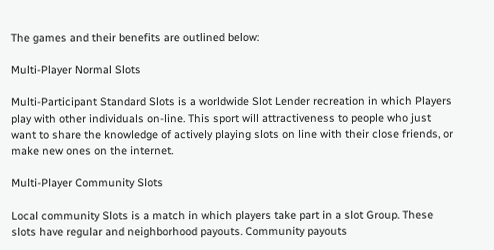The games and their benefits are outlined below:

Multi-Player Normal Slots

Multi-Participant Standard Slots is a worldwide Slot Lender recreation in which Players play with other individuals on-line. This sport will attractiveness to people who just want to share the knowledge of actively playing slots on line with their close friends, or make new ones on the internet.

Multi-Player Community Slots

Local community Slots is a match in which players take part in a slot Group. These slots have regular and neighborhood payouts. Community payouts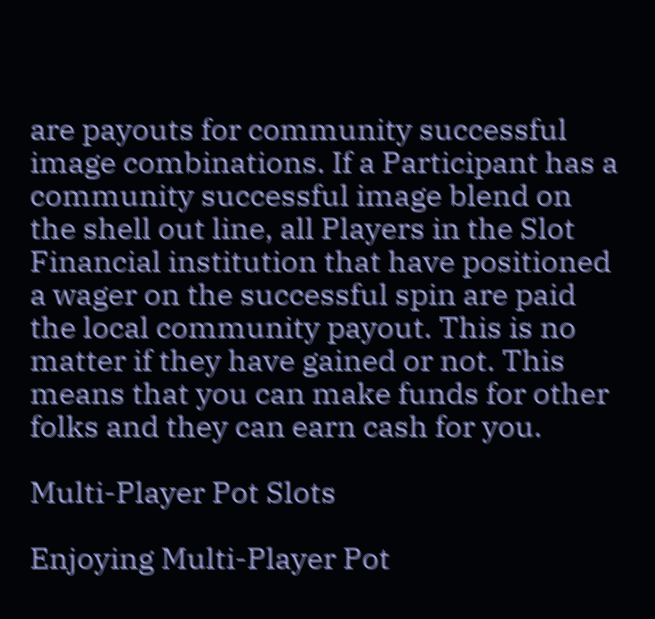are payouts for community successful image combinations. If a Participant has a community successful image blend on the shell out line, all Players in the Slot Financial institution that have positioned a wager on the successful spin are paid the local community payout. This is no matter if they have gained or not. This means that you can make funds for other folks and they can earn cash for you.

Multi-Player Pot Slots

Enjoying Multi-Player Pot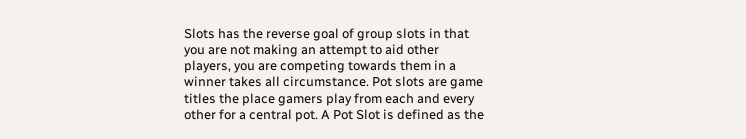Slots has the reverse goal of group slots in that you are not making an attempt to aid other players, you are competing towards them in a winner takes all circumstance. Pot slots are game titles the place gamers play from each and every other for a central pot. A Pot Slot is defined as the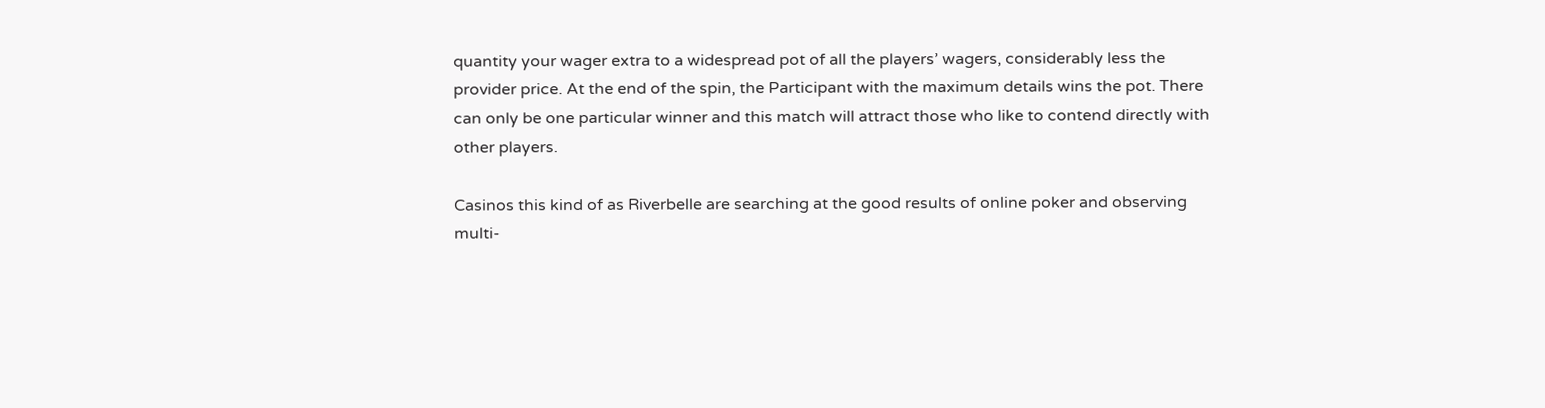quantity your wager extra to a widespread pot of all the players’ wagers, considerably less the provider price. At the end of the spin, the Participant with the maximum details wins the pot. There can only be one particular winner and this match will attract those who like to contend directly with other players.

Casinos this kind of as Riverbelle are searching at the good results of online poker and observing multi-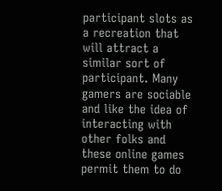participant slots as a recreation that will attract a similar sort of participant. Many gamers are sociable and like the idea of interacting with other folks and these online games permit them to do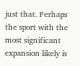just that. Perhaps the sport with the most significant expansion likely is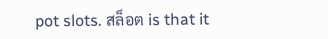pot slots. สล็อต is that it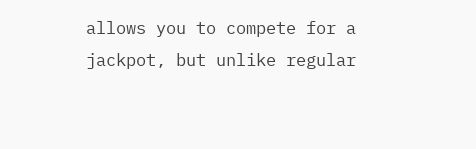allows you to compete for a jackpot, but unlike regular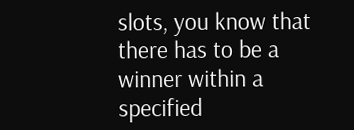slots, you know that there has to be a winner within a specified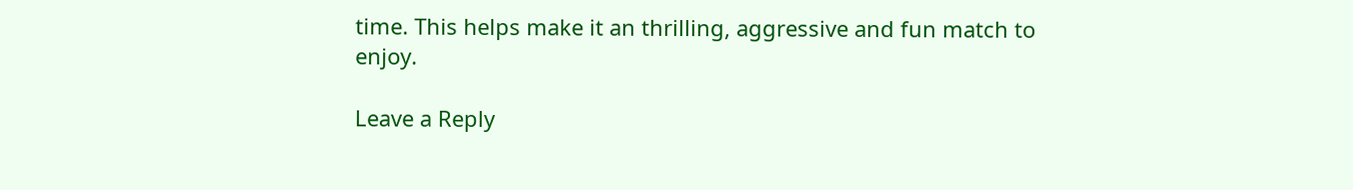time. This helps make it an thrilling, aggressive and fun match to enjoy.

Leave a Reply